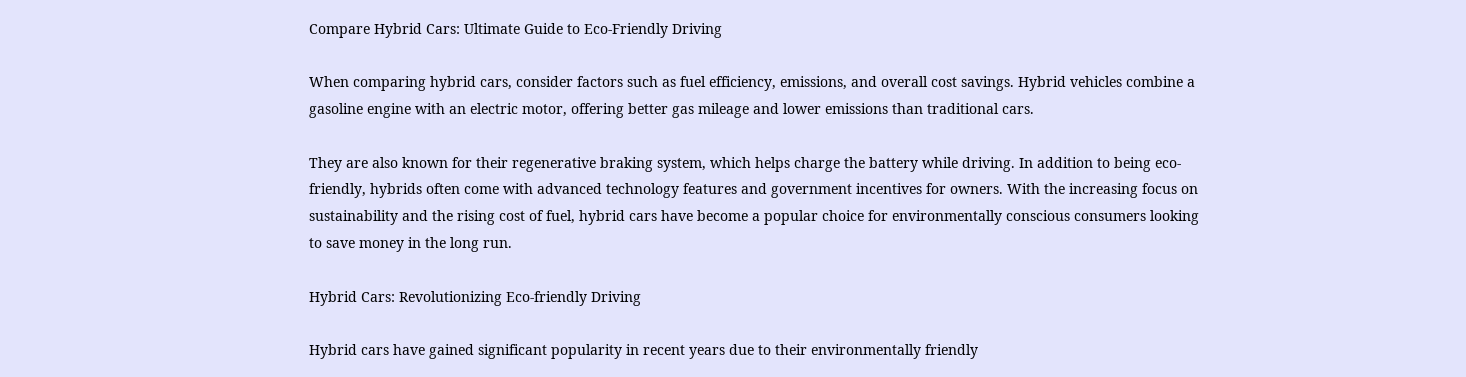Compare Hybrid Cars: Ultimate Guide to Eco-Friendly Driving

When comparing hybrid cars, consider factors such as fuel efficiency, emissions, and overall cost savings. Hybrid vehicles combine a gasoline engine with an electric motor, offering better gas mileage and lower emissions than traditional cars.

They are also known for their regenerative braking system, which helps charge the battery while driving. In addition to being eco-friendly, hybrids often come with advanced technology features and government incentives for owners. With the increasing focus on sustainability and the rising cost of fuel, hybrid cars have become a popular choice for environmentally conscious consumers looking to save money in the long run.

Hybrid Cars: Revolutionizing Eco-friendly Driving

Hybrid cars have gained significant popularity in recent years due to their environmentally friendly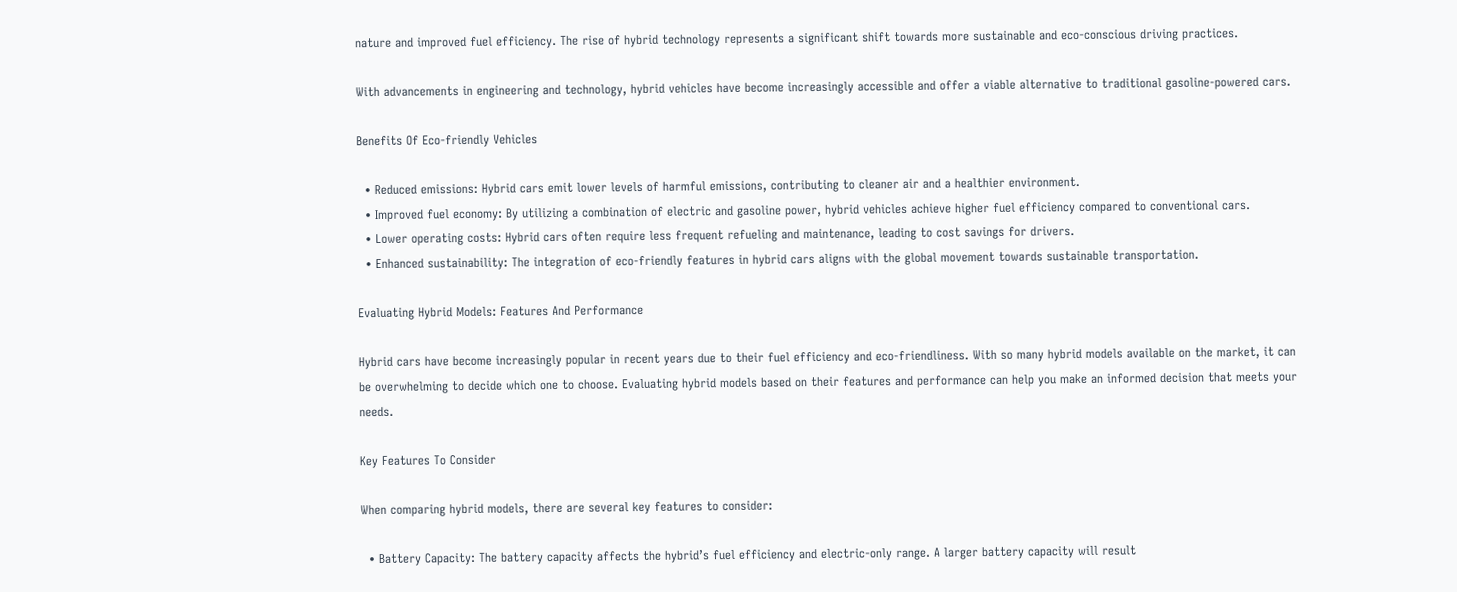nature and improved fuel efficiency. The rise of hybrid technology represents a significant shift towards more sustainable and eco-conscious driving practices.

With advancements in engineering and technology, hybrid vehicles have become increasingly accessible and offer a viable alternative to traditional gasoline-powered cars.

Benefits Of Eco-friendly Vehicles

  • Reduced emissions: Hybrid cars emit lower levels of harmful emissions, contributing to cleaner air and a healthier environment.
  • Improved fuel economy: By utilizing a combination of electric and gasoline power, hybrid vehicles achieve higher fuel efficiency compared to conventional cars.
  • Lower operating costs: Hybrid cars often require less frequent refueling and maintenance, leading to cost savings for drivers.
  • Enhanced sustainability: The integration of eco-friendly features in hybrid cars aligns with the global movement towards sustainable transportation.

Evaluating Hybrid Models: Features And Performance

Hybrid cars have become increasingly popular in recent years due to their fuel efficiency and eco-friendliness. With so many hybrid models available on the market, it can be overwhelming to decide which one to choose. Evaluating hybrid models based on their features and performance can help you make an informed decision that meets your needs.

Key Features To Consider

When comparing hybrid models, there are several key features to consider:

  • Battery Capacity: The battery capacity affects the hybrid’s fuel efficiency and electric-only range. A larger battery capacity will result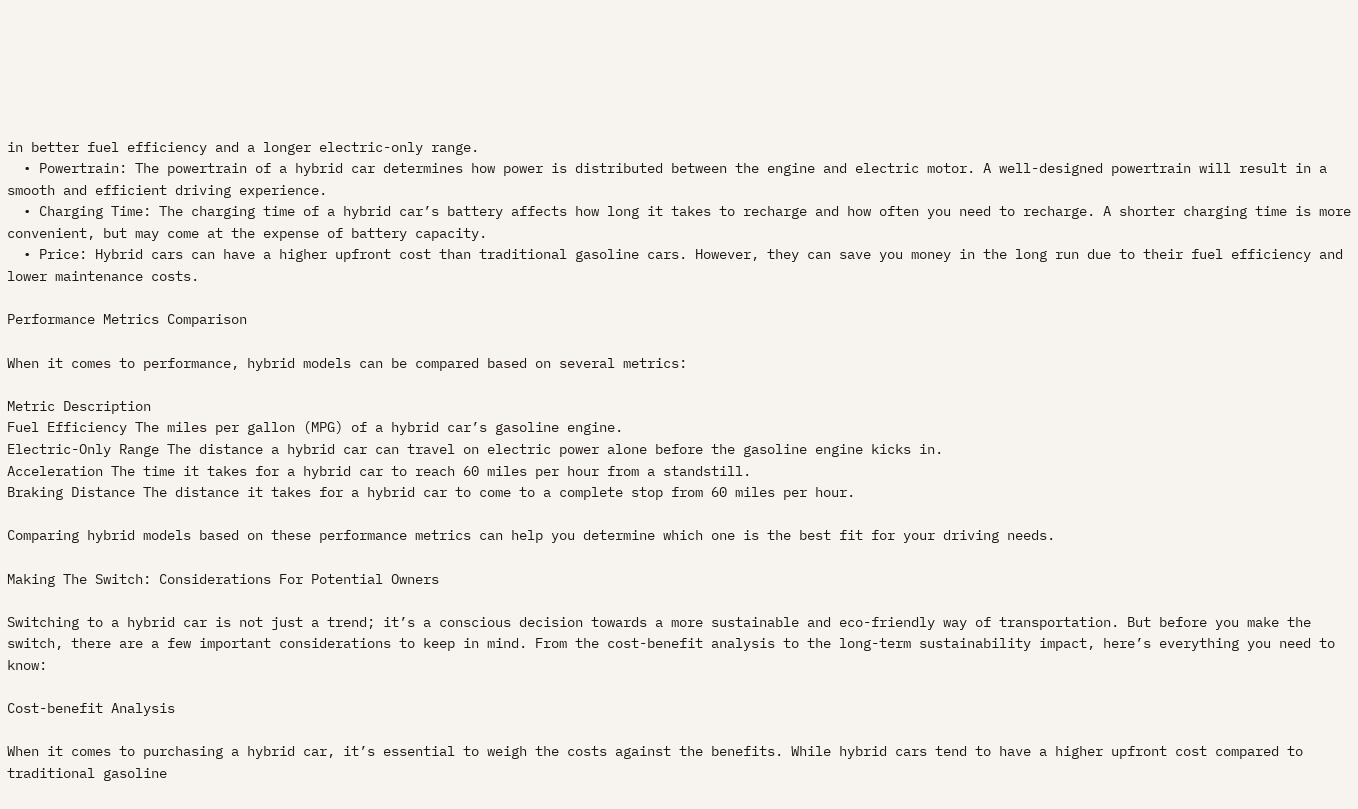in better fuel efficiency and a longer electric-only range.
  • Powertrain: The powertrain of a hybrid car determines how power is distributed between the engine and electric motor. A well-designed powertrain will result in a smooth and efficient driving experience.
  • Charging Time: The charging time of a hybrid car’s battery affects how long it takes to recharge and how often you need to recharge. A shorter charging time is more convenient, but may come at the expense of battery capacity.
  • Price: Hybrid cars can have a higher upfront cost than traditional gasoline cars. However, they can save you money in the long run due to their fuel efficiency and lower maintenance costs.

Performance Metrics Comparison

When it comes to performance, hybrid models can be compared based on several metrics:

Metric Description
Fuel Efficiency The miles per gallon (MPG) of a hybrid car’s gasoline engine.
Electric-Only Range The distance a hybrid car can travel on electric power alone before the gasoline engine kicks in.
Acceleration The time it takes for a hybrid car to reach 60 miles per hour from a standstill.
Braking Distance The distance it takes for a hybrid car to come to a complete stop from 60 miles per hour.

Comparing hybrid models based on these performance metrics can help you determine which one is the best fit for your driving needs.

Making The Switch: Considerations For Potential Owners

Switching to a hybrid car is not just a trend; it’s a conscious decision towards a more sustainable and eco-friendly way of transportation. But before you make the switch, there are a few important considerations to keep in mind. From the cost-benefit analysis to the long-term sustainability impact, here’s everything you need to know:

Cost-benefit Analysis

When it comes to purchasing a hybrid car, it’s essential to weigh the costs against the benefits. While hybrid cars tend to have a higher upfront cost compared to traditional gasoline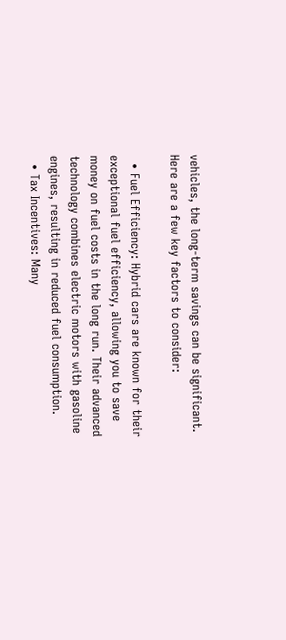vehicles, the long-term savings can be significant. Here are a few key factors to consider:

  • Fuel Efficiency: Hybrid cars are known for their exceptional fuel efficiency, allowing you to save money on fuel costs in the long run. Their advanced technology combines electric motors with gasoline engines, resulting in reduced fuel consumption.
  • Tax Incentives: Many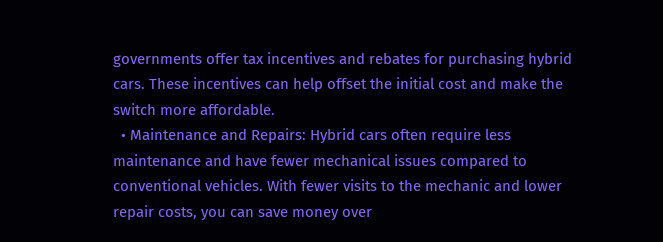governments offer tax incentives and rebates for purchasing hybrid cars. These incentives can help offset the initial cost and make the switch more affordable.
  • Maintenance and Repairs: Hybrid cars often require less maintenance and have fewer mechanical issues compared to conventional vehicles. With fewer visits to the mechanic and lower repair costs, you can save money over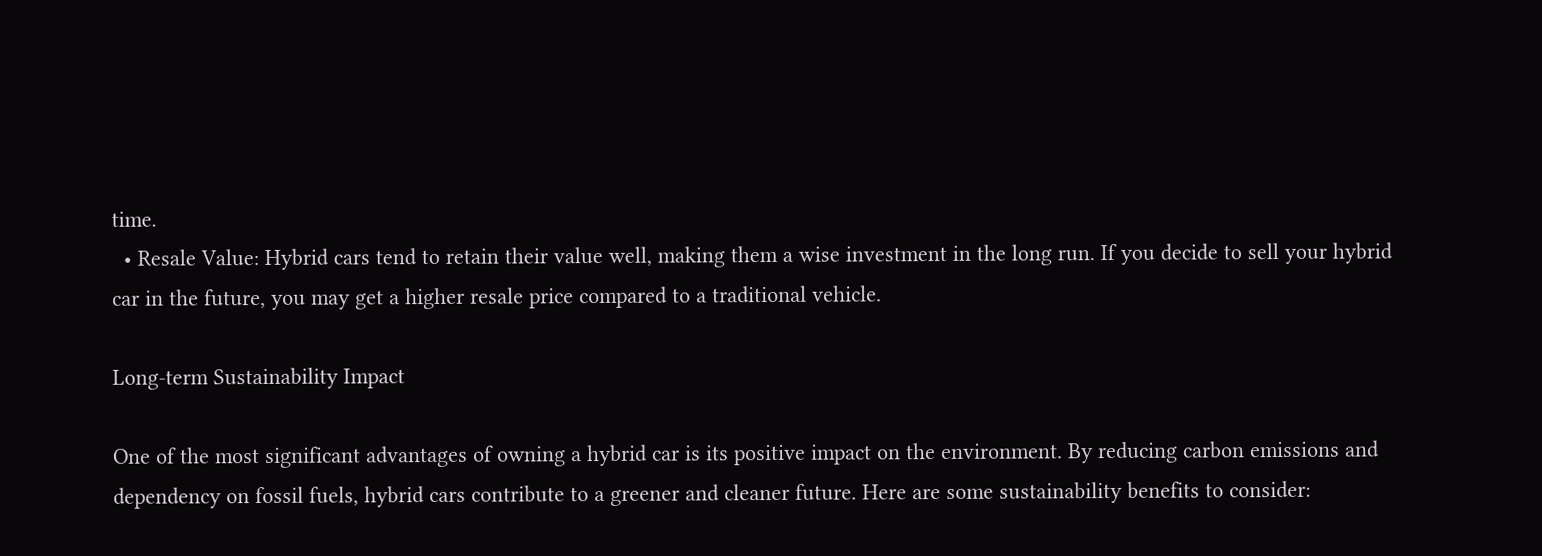time.
  • Resale Value: Hybrid cars tend to retain their value well, making them a wise investment in the long run. If you decide to sell your hybrid car in the future, you may get a higher resale price compared to a traditional vehicle.

Long-term Sustainability Impact

One of the most significant advantages of owning a hybrid car is its positive impact on the environment. By reducing carbon emissions and dependency on fossil fuels, hybrid cars contribute to a greener and cleaner future. Here are some sustainability benefits to consider: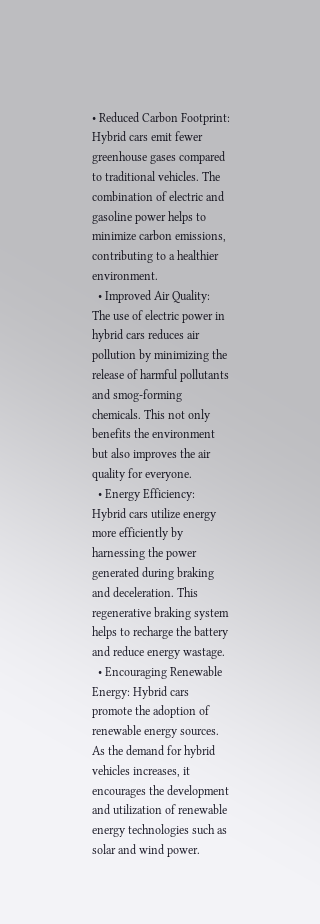• Reduced Carbon Footprint: Hybrid cars emit fewer greenhouse gases compared to traditional vehicles. The combination of electric and gasoline power helps to minimize carbon emissions, contributing to a healthier environment.
  • Improved Air Quality: The use of electric power in hybrid cars reduces air pollution by minimizing the release of harmful pollutants and smog-forming chemicals. This not only benefits the environment but also improves the air quality for everyone.
  • Energy Efficiency: Hybrid cars utilize energy more efficiently by harnessing the power generated during braking and deceleration. This regenerative braking system helps to recharge the battery and reduce energy wastage.
  • Encouraging Renewable Energy: Hybrid cars promote the adoption of renewable energy sources. As the demand for hybrid vehicles increases, it encourages the development and utilization of renewable energy technologies such as solar and wind power.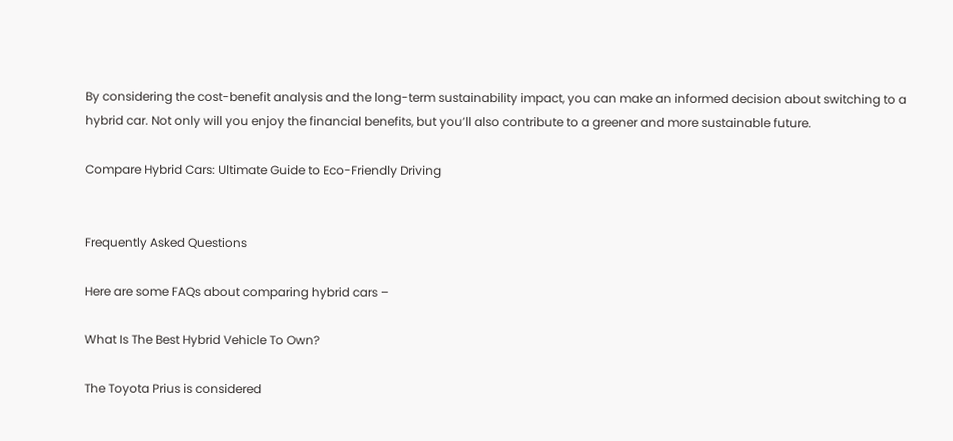By considering the cost-benefit analysis and the long-term sustainability impact, you can make an informed decision about switching to a hybrid car. Not only will you enjoy the financial benefits, but you’ll also contribute to a greener and more sustainable future.

Compare Hybrid Cars: Ultimate Guide to Eco-Friendly Driving


Frequently Asked Questions

Here are some FAQs about comparing hybrid cars –

What Is The Best Hybrid Vehicle To Own?

The Toyota Prius is considered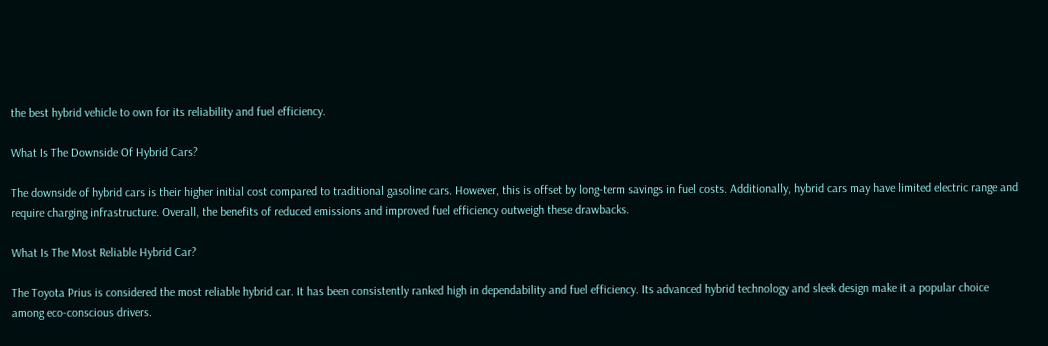the best hybrid vehicle to own for its reliability and fuel efficiency.

What Is The Downside Of Hybrid Cars?

The downside of hybrid cars is their higher initial cost compared to traditional gasoline cars. However, this is offset by long-term savings in fuel costs. Additionally, hybrid cars may have limited electric range and require charging infrastructure. Overall, the benefits of reduced emissions and improved fuel efficiency outweigh these drawbacks.

What Is The Most Reliable Hybrid Car?

The Toyota Prius is considered the most reliable hybrid car. It has been consistently ranked high in dependability and fuel efficiency. Its advanced hybrid technology and sleek design make it a popular choice among eco-conscious drivers.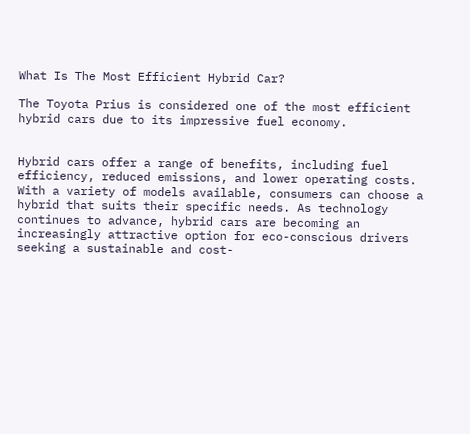What Is The Most Efficient Hybrid Car?

The Toyota Prius is considered one of the most efficient hybrid cars due to its impressive fuel economy.


Hybrid cars offer a range of benefits, including fuel efficiency, reduced emissions, and lower operating costs. With a variety of models available, consumers can choose a hybrid that suits their specific needs. As technology continues to advance, hybrid cars are becoming an increasingly attractive option for eco-conscious drivers seeking a sustainable and cost-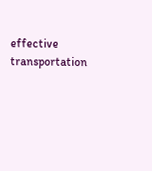effective transportation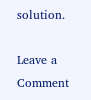solution.

Leave a Comment